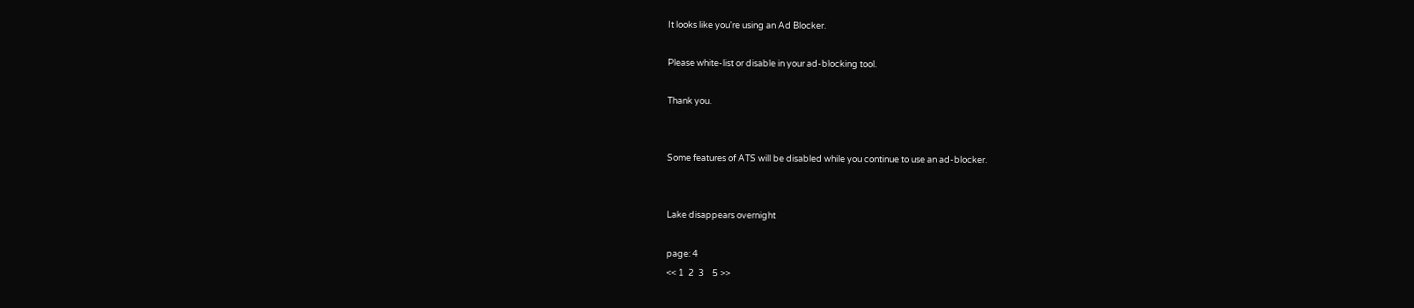It looks like you're using an Ad Blocker.

Please white-list or disable in your ad-blocking tool.

Thank you.


Some features of ATS will be disabled while you continue to use an ad-blocker.


Lake disappears overnight

page: 4
<< 1  2  3    5 >>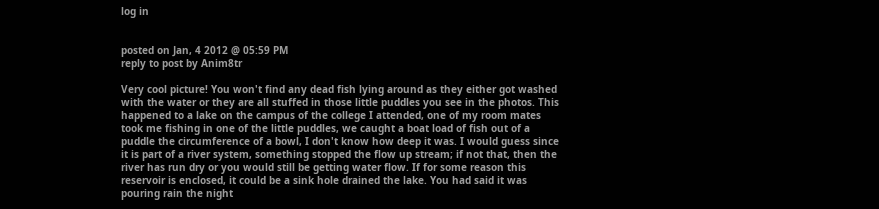log in


posted on Jan, 4 2012 @ 05:59 PM
reply to post by Anim8tr

Very cool picture! You won't find any dead fish lying around as they either got washed with the water or they are all stuffed in those little puddles you see in the photos. This happened to a lake on the campus of the college I attended, one of my room mates took me fishing in one of the little puddles, we caught a boat load of fish out of a puddle the circumference of a bowl, I don't know how deep it was. I would guess since it is part of a river system, something stopped the flow up stream; if not that, then the river has run dry or you would still be getting water flow. If for some reason this reservoir is enclosed, it could be a sink hole drained the lake. You had said it was pouring rain the night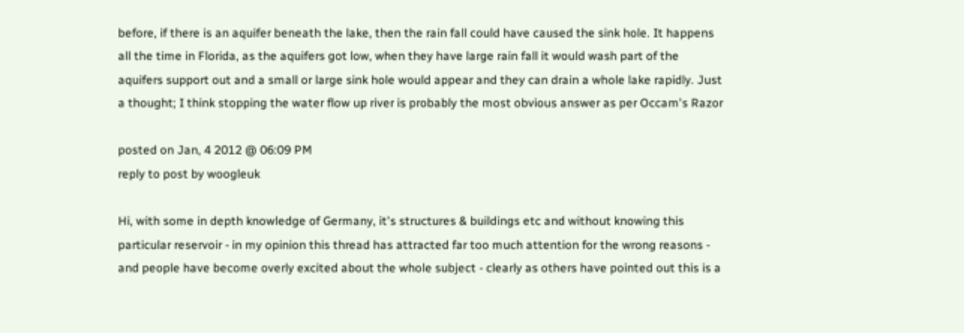before, if there is an aquifer beneath the lake, then the rain fall could have caused the sink hole. It happens all the time in Florida, as the aquifers got low, when they have large rain fall it would wash part of the aquifers support out and a small or large sink hole would appear and they can drain a whole lake rapidly. Just a thought; I think stopping the water flow up river is probably the most obvious answer as per Occam's Razor

posted on Jan, 4 2012 @ 06:09 PM
reply to post by woogleuk

Hi, with some in depth knowledge of Germany, it's structures & buildings etc and without knowing this particular reservoir - in my opinion this thread has attracted far too much attention for the wrong reasons - and people have become overly excited about the whole subject - clearly as others have pointed out this is a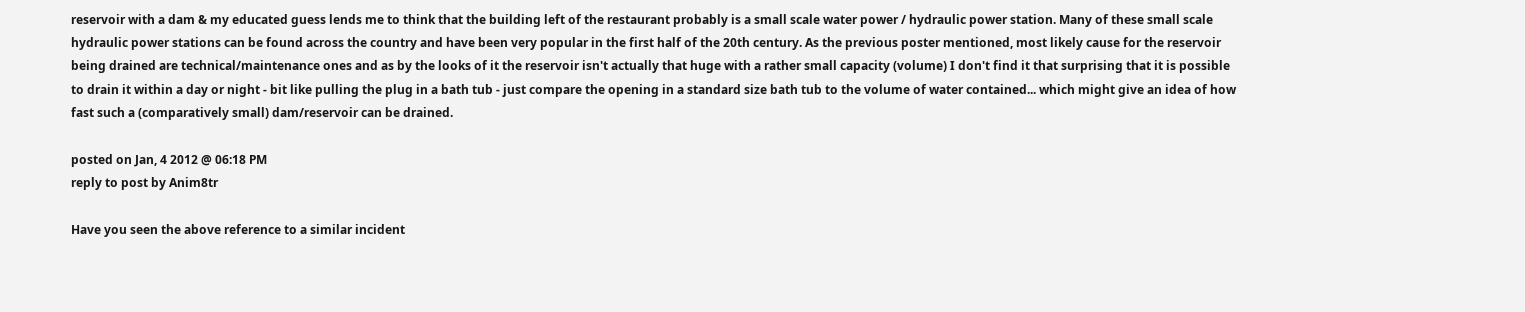reservoir with a dam & my educated guess lends me to think that the building left of the restaurant probably is a small scale water power / hydraulic power station. Many of these small scale hydraulic power stations can be found across the country and have been very popular in the first half of the 20th century. As the previous poster mentioned, most likely cause for the reservoir being drained are technical/maintenance ones and as by the looks of it the reservoir isn't actually that huge with a rather small capacity (volume) I don't find it that surprising that it is possible to drain it within a day or night - bit like pulling the plug in a bath tub - just compare the opening in a standard size bath tub to the volume of water contained... which might give an idea of how fast such a (comparatively small) dam/reservoir can be drained.

posted on Jan, 4 2012 @ 06:18 PM
reply to post by Anim8tr

Have you seen the above reference to a similar incident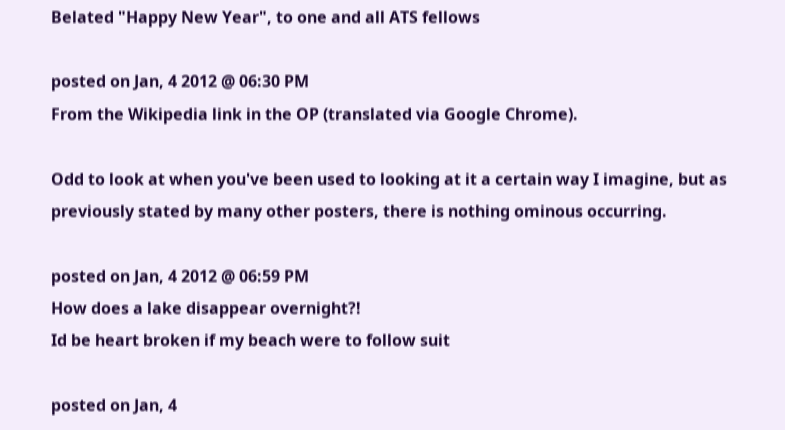Belated "Happy New Year", to one and all ATS fellows

posted on Jan, 4 2012 @ 06:30 PM
From the Wikipedia link in the OP (translated via Google Chrome).

Odd to look at when you've been used to looking at it a certain way I imagine, but as previously stated by many other posters, there is nothing ominous occurring.

posted on Jan, 4 2012 @ 06:59 PM
How does a lake disappear overnight?!
Id be heart broken if my beach were to follow suit

posted on Jan, 4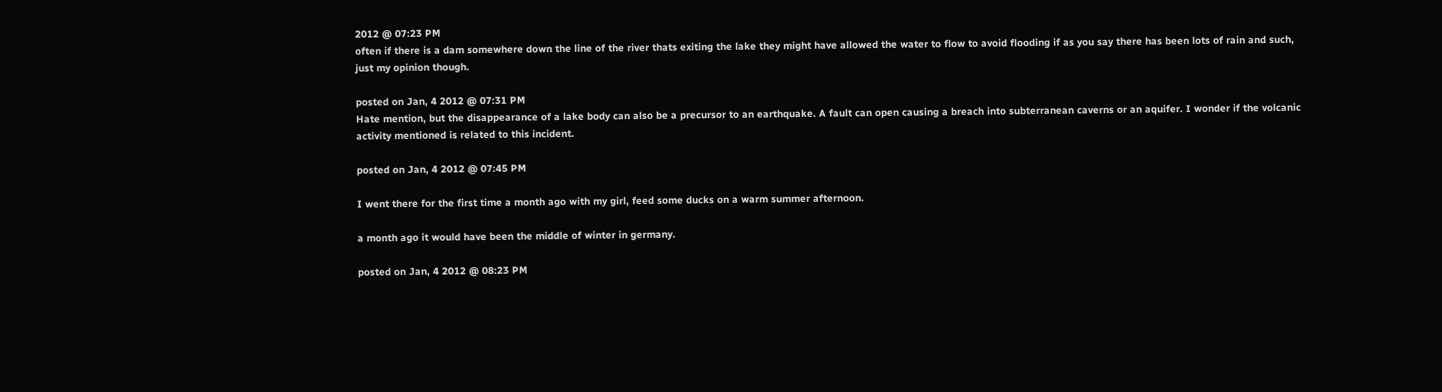2012 @ 07:23 PM
often if there is a dam somewhere down the line of the river thats exiting the lake they might have allowed the water to flow to avoid flooding if as you say there has been lots of rain and such, just my opinion though.

posted on Jan, 4 2012 @ 07:31 PM
Hate mention, but the disappearance of a lake body can also be a precursor to an earthquake. A fault can open causing a breach into subterranean caverns or an aquifer. I wonder if the volcanic activity mentioned is related to this incident.

posted on Jan, 4 2012 @ 07:45 PM

I went there for the first time a month ago with my girl, feed some ducks on a warm summer afternoon.

a month ago it would have been the middle of winter in germany.

posted on Jan, 4 2012 @ 08:23 PM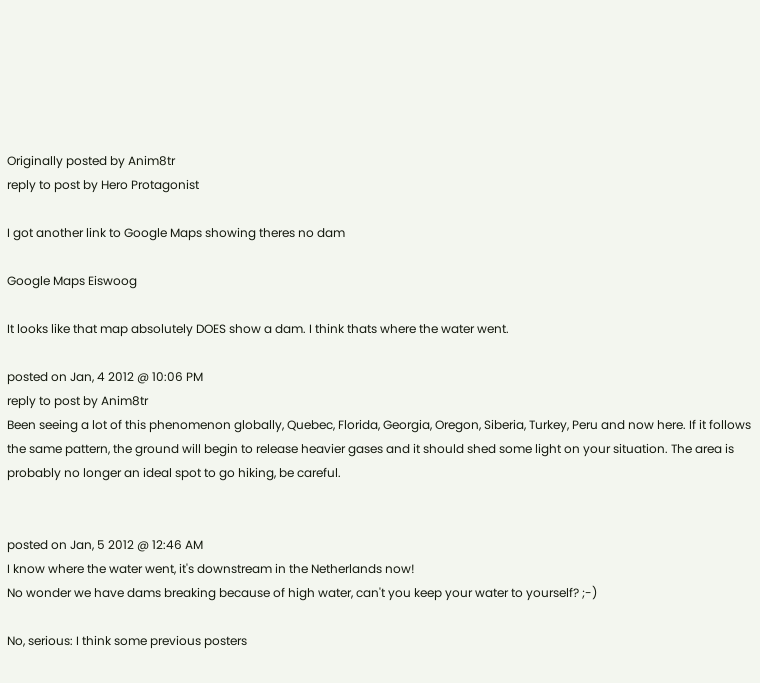Originally posted by Anim8tr
reply to post by Hero Protagonist

I got another link to Google Maps showing theres no dam

Google Maps Eiswoog

It looks like that map absolutely DOES show a dam. I think thats where the water went.

posted on Jan, 4 2012 @ 10:06 PM
reply to post by Anim8tr
Been seeing a lot of this phenomenon globally, Quebec, Florida, Georgia, Oregon, Siberia, Turkey, Peru and now here. If it follows the same pattern, the ground will begin to release heavier gases and it should shed some light on your situation. The area is probably no longer an ideal spot to go hiking, be careful.


posted on Jan, 5 2012 @ 12:46 AM
I know where the water went, it's downstream in the Netherlands now!
No wonder we have dams breaking because of high water, can't you keep your water to yourself? ;-)

No, serious: I think some previous posters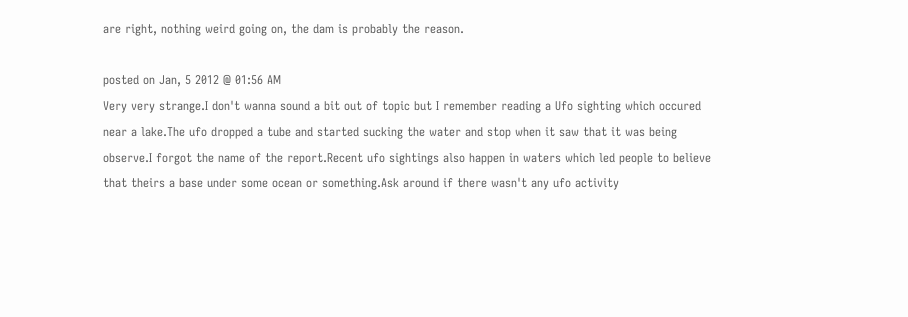are right, nothing weird going on, the dam is probably the reason.

posted on Jan, 5 2012 @ 01:56 AM
Very very strange.I don't wanna sound a bit out of topic but I remember reading a Ufo sighting which occured near a lake.The ufo dropped a tube and started sucking the water and stop when it saw that it was being observe.I forgot the name of the report.Recent ufo sightings also happen in waters which led people to believe that theirs a base under some ocean or something.Ask around if there wasn't any ufo activity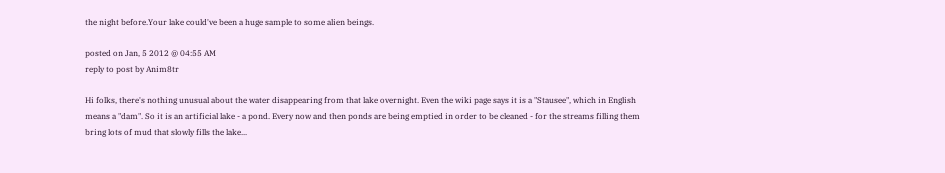the night before.Your lake could've been a huge sample to some alien beings.

posted on Jan, 5 2012 @ 04:55 AM
reply to post by Anim8tr

Hi folks, there's nothing unusual about the water disappearing from that lake overnight. Even the wiki page says it is a "Stausee", which in English means a "dam". So it is an artificial lake - a pond. Every now and then ponds are being emptied in order to be cleaned - for the streams filling them bring lots of mud that slowly fills the lake...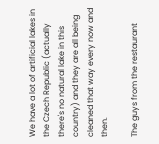We have a lot of artificial lakes in the Czech Republic (actually there's no natural lake in this country) and they are all being cleaned that way every now and then.

The guys from the restaurant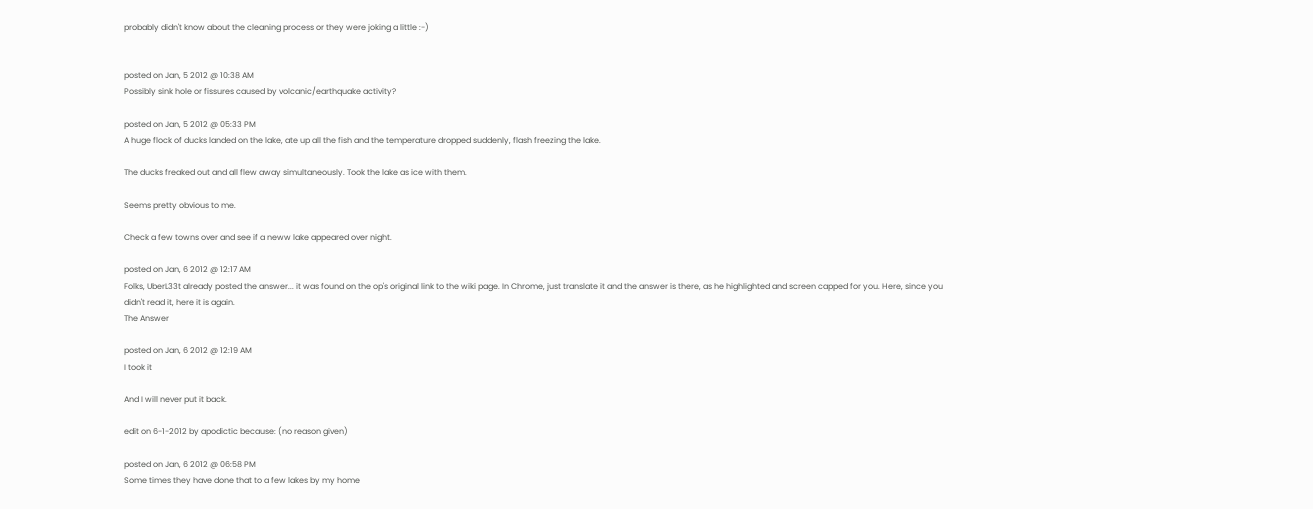probably didn't know about the cleaning process or they were joking a little :-)


posted on Jan, 5 2012 @ 10:38 AM
Possibly sink hole or fissures caused by volcanic/earthquake activity?

posted on Jan, 5 2012 @ 05:33 PM
A huge flock of ducks landed on the lake, ate up all the fish and the temperature dropped suddenly, flash freezing the lake.

The ducks freaked out and all flew away simultaneously. Took the lake as ice with them.

Seems pretty obvious to me.

Check a few towns over and see if a neww lake appeared over night.

posted on Jan, 6 2012 @ 12:17 AM
Folks, UberL33t already posted the answer... it was found on the op's original link to the wiki page. In Chrome, just translate it and the answer is there, as he highlighted and screen capped for you. Here, since you didn't read it, here it is again.
The Answer

posted on Jan, 6 2012 @ 12:19 AM
I took it

And I will never put it back.

edit on 6-1-2012 by apodictic because: (no reason given)

posted on Jan, 6 2012 @ 06:58 PM
Some times they have done that to a few lakes by my home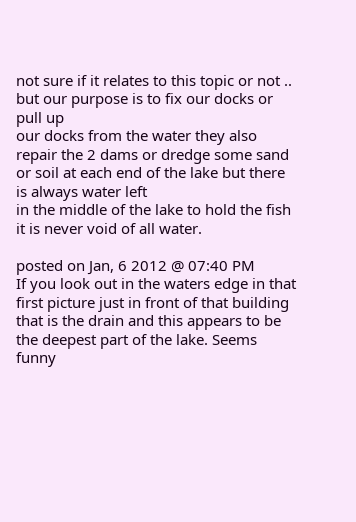not sure if it relates to this topic or not .. but our purpose is to fix our docks or pull up
our docks from the water they also repair the 2 dams or dredge some sand or soil at each end of the lake but there is always water left
in the middle of the lake to hold the fish it is never void of all water.

posted on Jan, 6 2012 @ 07:40 PM
If you look out in the waters edge in that first picture just in front of that building that is the drain and this appears to be the deepest part of the lake. Seems funny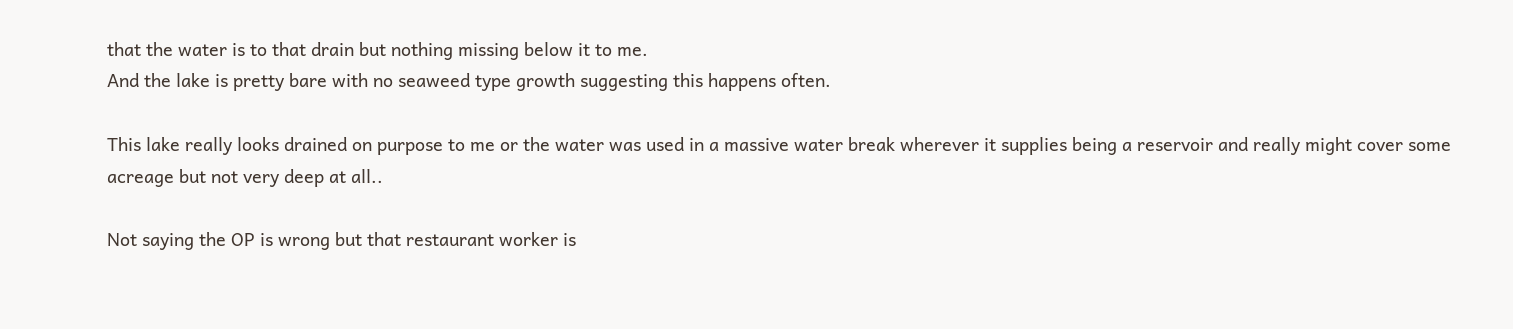that the water is to that drain but nothing missing below it to me.
And the lake is pretty bare with no seaweed type growth suggesting this happens often.

This lake really looks drained on purpose to me or the water was used in a massive water break wherever it supplies being a reservoir and really might cover some acreage but not very deep at all..

Not saying the OP is wrong but that restaurant worker is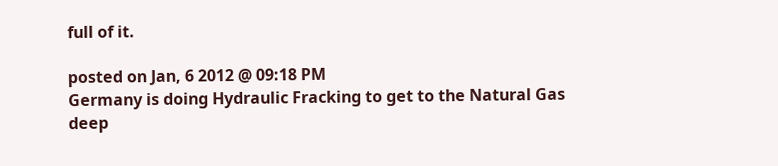full of it.

posted on Jan, 6 2012 @ 09:18 PM
Germany is doing Hydraulic Fracking to get to the Natural Gas deep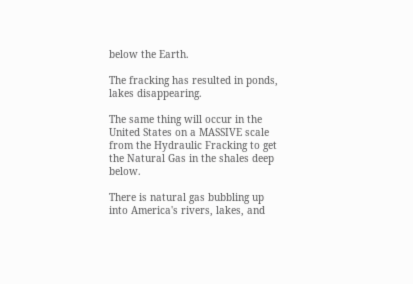below the Earth.

The fracking has resulted in ponds, lakes disappearing.

The same thing will occur in the United States on a MASSIVE scale from the Hydraulic Fracking to get the Natural Gas in the shales deep below.

There is natural gas bubbling up into America's rivers, lakes, and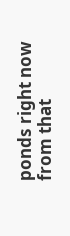ponds right now from that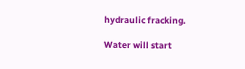hydraulic fracking.

Water will start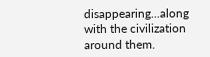disappearing...along with the civilization around them.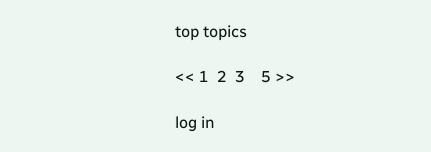top topics

<< 1  2  3    5 >>

log in